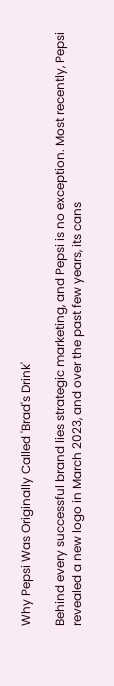Why Pepsi Was Originally Called 'Brad's Drink'

Behind every successful brand lies strategic marketing, and Pepsi is no exception. Most recently, Pepsi revealed a new logo in March 2023, and over the past few years, its cans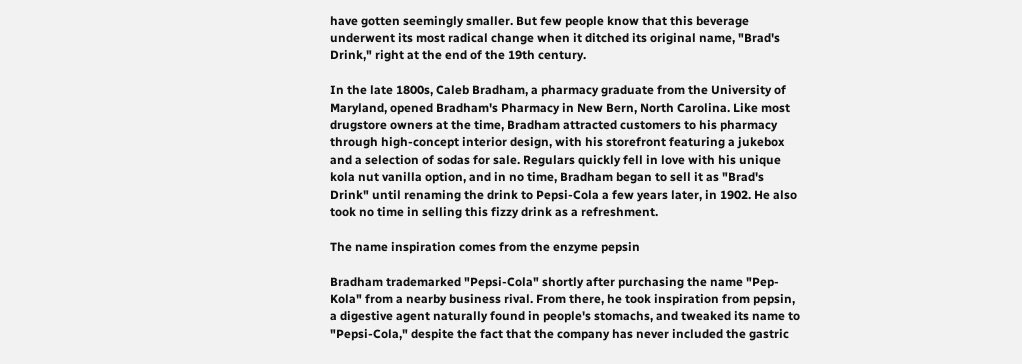have gotten seemingly smaller. But few people know that this beverage underwent its most radical change when it ditched its original name, "Brad's Drink," right at the end of the 19th century.

In the late 1800s, Caleb Bradham, a pharmacy graduate from the University of Maryland, opened Bradham's Pharmacy in New Bern, North Carolina. Like most drugstore owners at the time, Bradham attracted customers to his pharmacy through high-concept interior design, with his storefront featuring a jukebox and a selection of sodas for sale. Regulars quickly fell in love with his unique kola nut vanilla option, and in no time, Bradham began to sell it as "Brad's Drink" until renaming the drink to Pepsi-Cola a few years later, in 1902. He also took no time in selling this fizzy drink as a refreshment.

The name inspiration comes from the enzyme pepsin

Bradham trademarked "Pepsi-Cola" shortly after purchasing the name "Pep-Kola" from a nearby business rival. From there, he took inspiration from pepsin, a digestive agent naturally found in people's stomachs, and tweaked its name to "Pepsi-Cola," despite the fact that the company has never included the gastric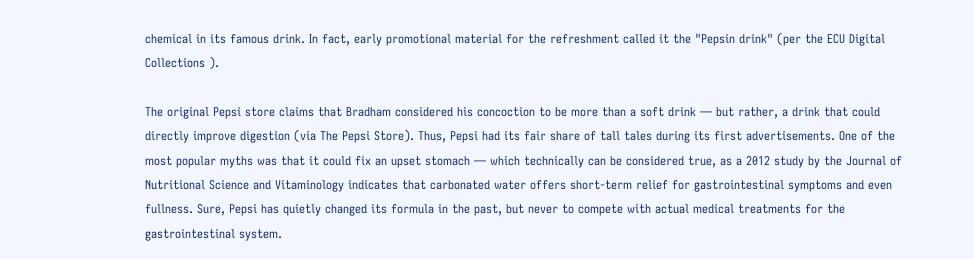chemical in its famous drink. In fact, early promotional material for the refreshment called it the "Pepsin drink" (per the ECU Digital Collections ).

The original Pepsi store claims that Bradham considered his concoction to be more than a soft drink — but rather, a drink that could directly improve digestion (via The Pepsi Store). Thus, Pepsi had its fair share of tall tales during its first advertisements. One of the most popular myths was that it could fix an upset stomach — which technically can be considered true, as a 2012 study by the Journal of Nutritional Science and Vitaminology indicates that carbonated water offers short-term relief for gastrointestinal symptoms and even fullness. Sure, Pepsi has quietly changed its formula in the past, but never to compete with actual medical treatments for the gastrointestinal system.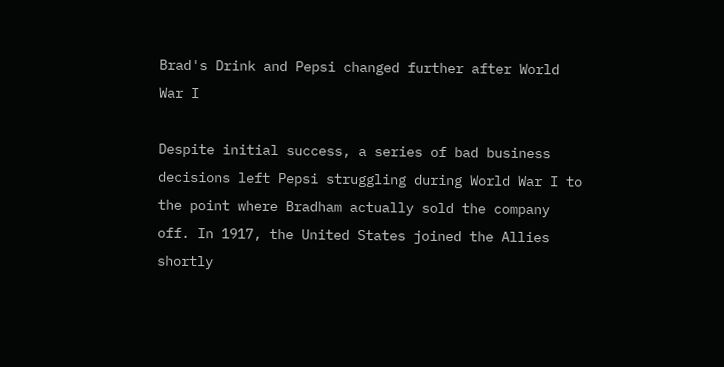Brad's Drink and Pepsi changed further after World War I

Despite initial success, a series of bad business decisions left Pepsi struggling during World War I to the point where Bradham actually sold the company off. In 1917, the United States joined the Allies shortly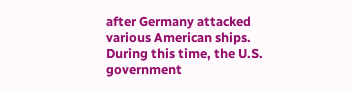after Germany attacked various American ships. During this time, the U.S. government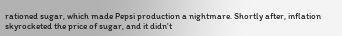rationed sugar, which made Pepsi production a nightmare. Shortly after, inflation skyrocketed the price of sugar, and it didn't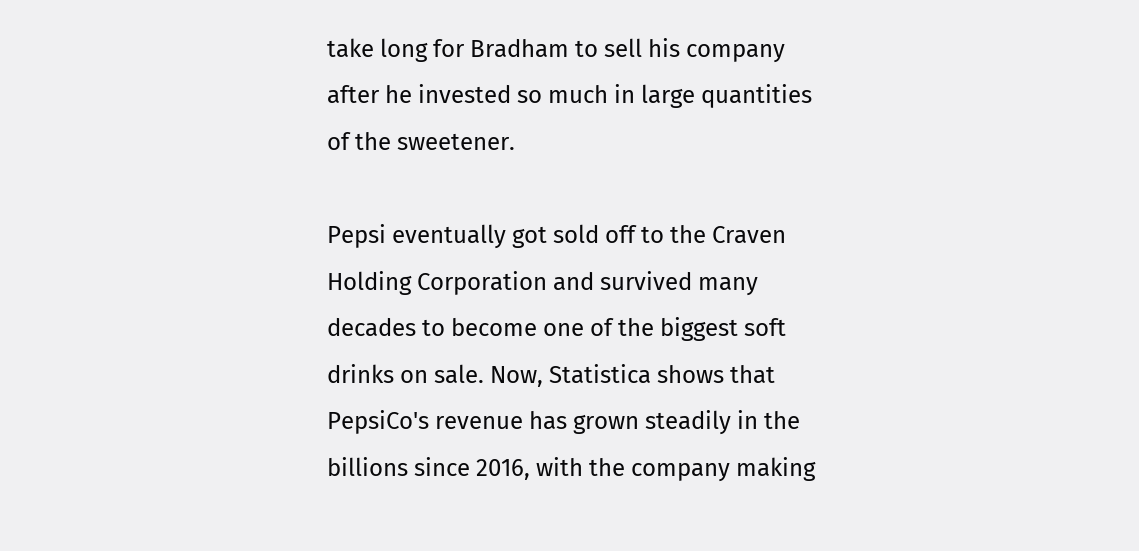take long for Bradham to sell his company after he invested so much in large quantities of the sweetener.

Pepsi eventually got sold off to the Craven Holding Corporation and survived many decades to become one of the biggest soft drinks on sale. Now, Statistica shows that PepsiCo's revenue has grown steadily in the billions since 2016, with the company making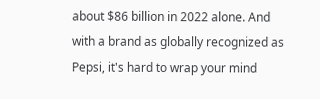about $86 billion in 2022 alone. And with a brand as globally recognized as Pepsi, it's hard to wrap your mind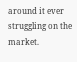around it ever struggling on the market.